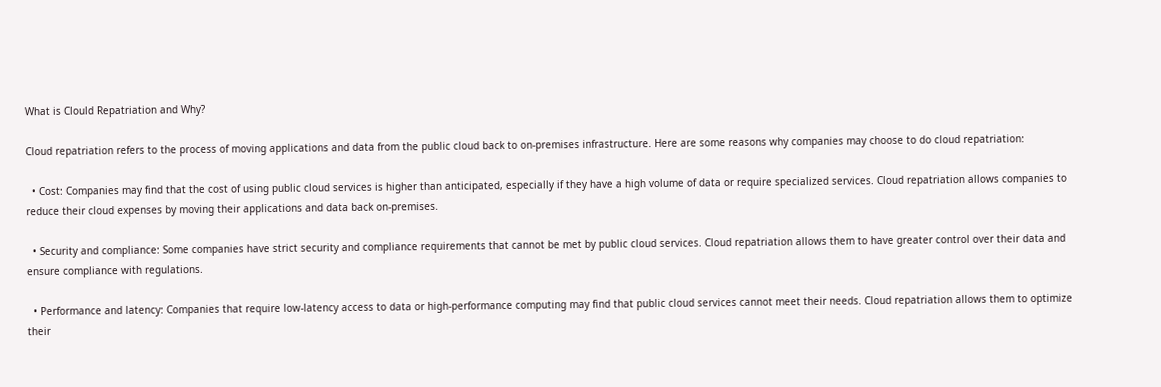What is Clould Repatriation and Why?

Cloud repatriation refers to the process of moving applications and data from the public cloud back to on-premises infrastructure. Here are some reasons why companies may choose to do cloud repatriation:

  • Cost: Companies may find that the cost of using public cloud services is higher than anticipated, especially if they have a high volume of data or require specialized services. Cloud repatriation allows companies to reduce their cloud expenses by moving their applications and data back on-premises.

  • Security and compliance: Some companies have strict security and compliance requirements that cannot be met by public cloud services. Cloud repatriation allows them to have greater control over their data and ensure compliance with regulations.

  • Performance and latency: Companies that require low-latency access to data or high-performance computing may find that public cloud services cannot meet their needs. Cloud repatriation allows them to optimize their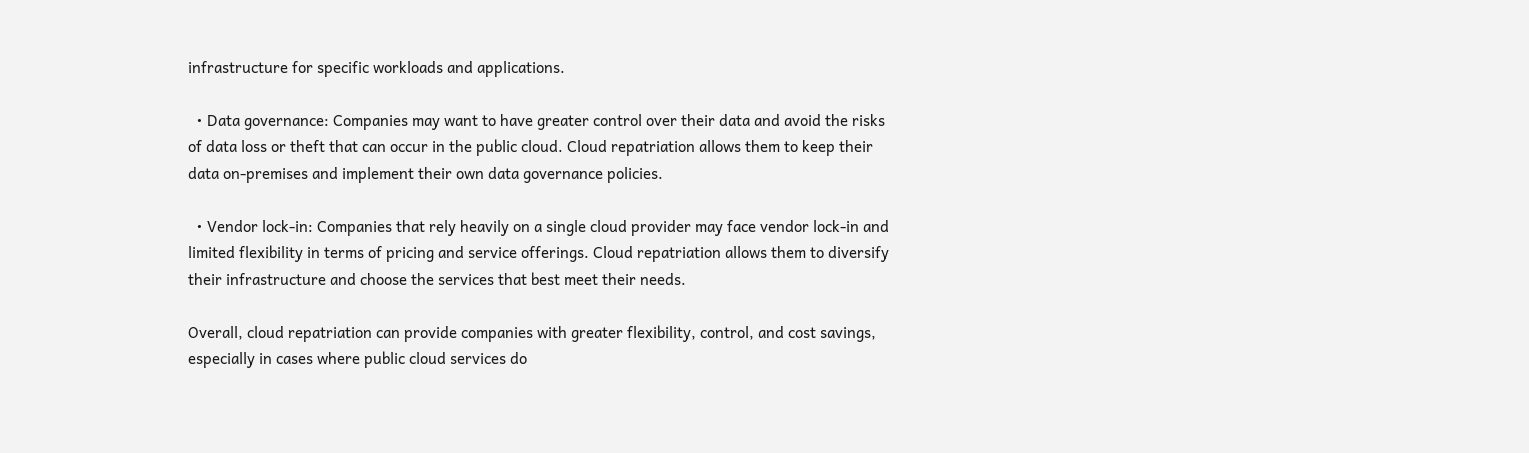infrastructure for specific workloads and applications.

  • Data governance: Companies may want to have greater control over their data and avoid the risks of data loss or theft that can occur in the public cloud. Cloud repatriation allows them to keep their data on-premises and implement their own data governance policies.

  • Vendor lock-in: Companies that rely heavily on a single cloud provider may face vendor lock-in and limited flexibility in terms of pricing and service offerings. Cloud repatriation allows them to diversify their infrastructure and choose the services that best meet their needs.

Overall, cloud repatriation can provide companies with greater flexibility, control, and cost savings, especially in cases where public cloud services do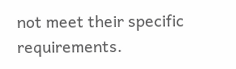not meet their specific requirements.